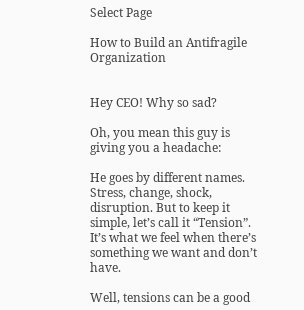Select Page

How to Build an Antifragile Organization


Hey CEO! Why so sad?

Oh, you mean this guy is giving you a headache:

He goes by different names. Stress, change, shock, disruption. But to keep it simple, let’s call it “Tension”. It’s what we feel when there’s something we want and don’t have.

Well, tensions can be a good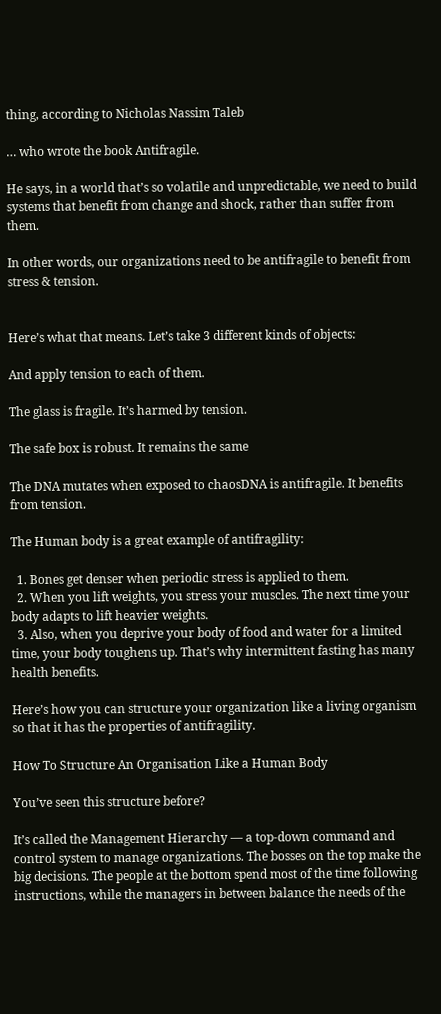thing, according to Nicholas Nassim Taleb

… who wrote the book Antifragile.

He says, in a world that’s so volatile and unpredictable, we need to build systems that benefit from change and shock, rather than suffer from them.

In other words, our organizations need to be antifragile to benefit from stress & tension.


Here’s what that means. Let’s take 3 different kinds of objects:

And apply tension to each of them.

The glass is fragile. It’s harmed by tension.

The safe box is robust. It remains the same

The DNA mutates when exposed to chaosDNA is antifragile. It benefits from tension.

The Human body is a great example of antifragility:

  1. Bones get denser when periodic stress is applied to them.
  2. When you lift weights, you stress your muscles. The next time your body adapts to lift heavier weights.
  3. Also, when you deprive your body of food and water for a limited time, your body toughens up. That’s why intermittent fasting has many health benefits.

Here’s how you can structure your organization like a living organism so that it has the properties of antifragility.

How To Structure An Organisation Like a Human Body

You’ve seen this structure before?

It’s called the Management Hierarchy — a top-down command and control system to manage organizations. The bosses on the top make the big decisions. The people at the bottom spend most of the time following instructions, while the managers in between balance the needs of the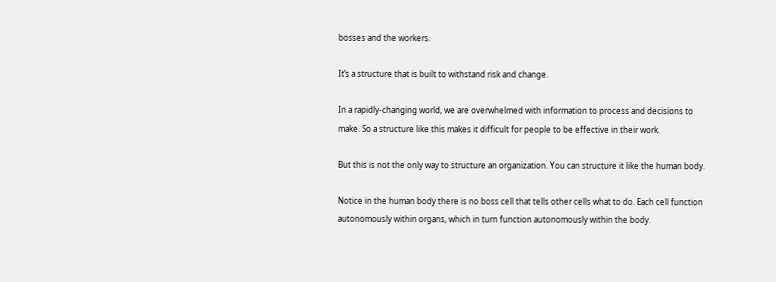bosses and the workers.

It’s a structure that is built to withstand risk and change.

In a rapidly-changing world, we are overwhelmed with information to process and decisions to make. So a structure like this makes it difficult for people to be effective in their work.

But this is not the only way to structure an organization. You can structure it like the human body.

Notice in the human body there is no boss cell that tells other cells what to do. Each cell function autonomously within organs, which in turn function autonomously within the body.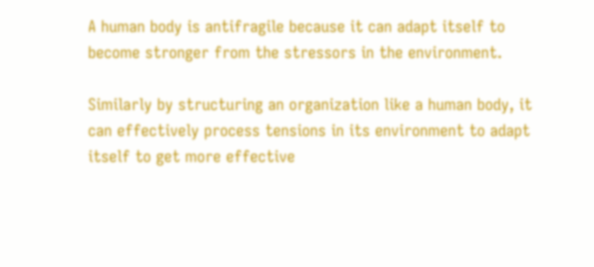A human body is antifragile because it can adapt itself to become stronger from the stressors in the environment.

Similarly by structuring an organization like a human body, it can effectively process tensions in its environment to adapt itself to get more effective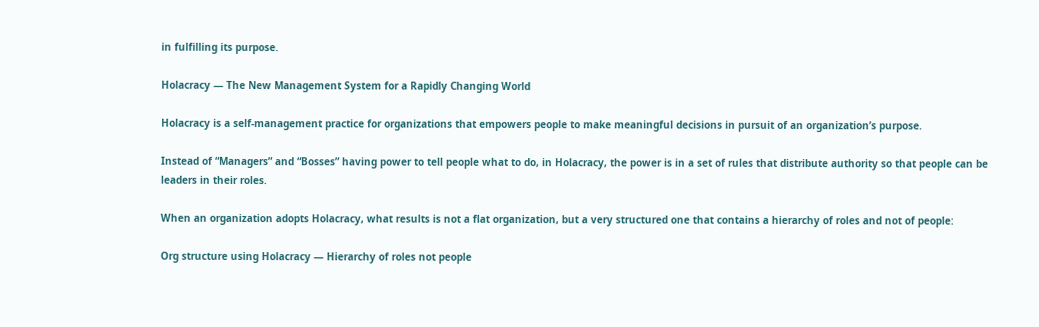in fulfilling its purpose.

Holacracy — The New Management System for a Rapidly Changing World

Holacracy is a self-management practice for organizations that empowers people to make meaningful decisions in pursuit of an organization’s purpose.

Instead of “Managers” and “Bosses” having power to tell people what to do, in Holacracy, the power is in a set of rules that distribute authority so that people can be leaders in their roles.

When an organization adopts Holacracy, what results is not a flat organization, but a very structured one that contains a hierarchy of roles and not of people:

Org structure using Holacracy — Hierarchy of roles not people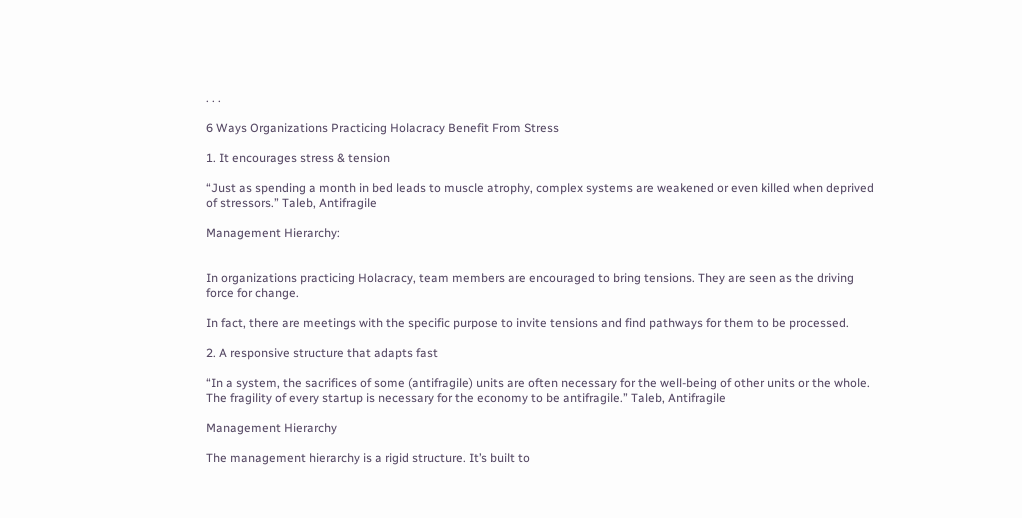. . .

6 Ways Organizations Practicing Holacracy Benefit From Stress

1. It encourages stress & tension

“Just as spending a month in bed leads to muscle atrophy, complex systems are weakened or even killed when deprived of stressors.” Taleb, Antifragile

Management Hierarchy:


In organizations practicing Holacracy, team members are encouraged to bring tensions. They are seen as the driving force for change.

In fact, there are meetings with the specific purpose to invite tensions and find pathways for them to be processed.

2. A responsive structure that adapts fast

“In a system, the sacrifices of some (antifragile) units are often necessary for the well-being of other units or the whole. The fragility of every startup is necessary for the economy to be antifragile.” Taleb, Antifragile

Management Hierarchy

The management hierarchy is a rigid structure. It’s built to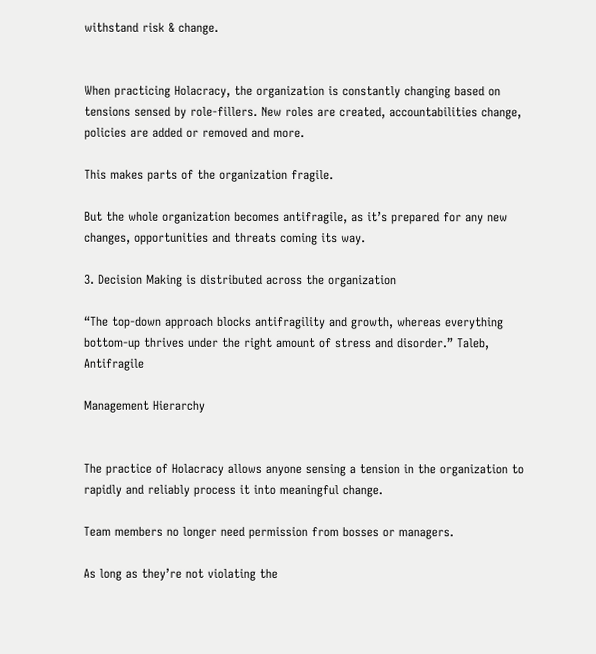withstand risk & change.


When practicing Holacracy, the organization is constantly changing based on tensions sensed by role-fillers. New roles are created, accountabilities change, policies are added or removed and more.

This makes parts of the organization fragile.

But the whole organization becomes antifragile, as it’s prepared for any new changes, opportunities and threats coming its way.

3. Decision Making is distributed across the organization

“The top-down approach blocks antifragility and growth, whereas everything bottom-up thrives under the right amount of stress and disorder.” Taleb, Antifragile

Management Hierarchy


The practice of Holacracy allows anyone sensing a tension in the organization to rapidly and reliably process it into meaningful change.

Team members no longer need permission from bosses or managers.

As long as they’re not violating the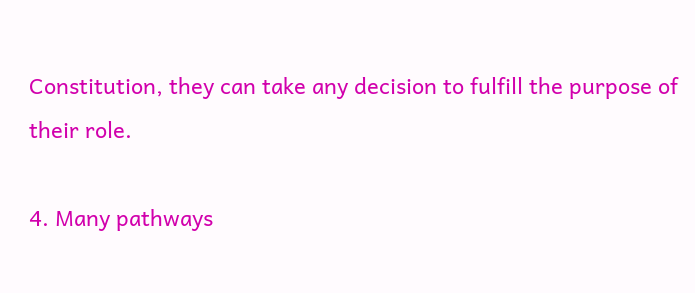Constitution, they can take any decision to fulfill the purpose of their role.

4. Many pathways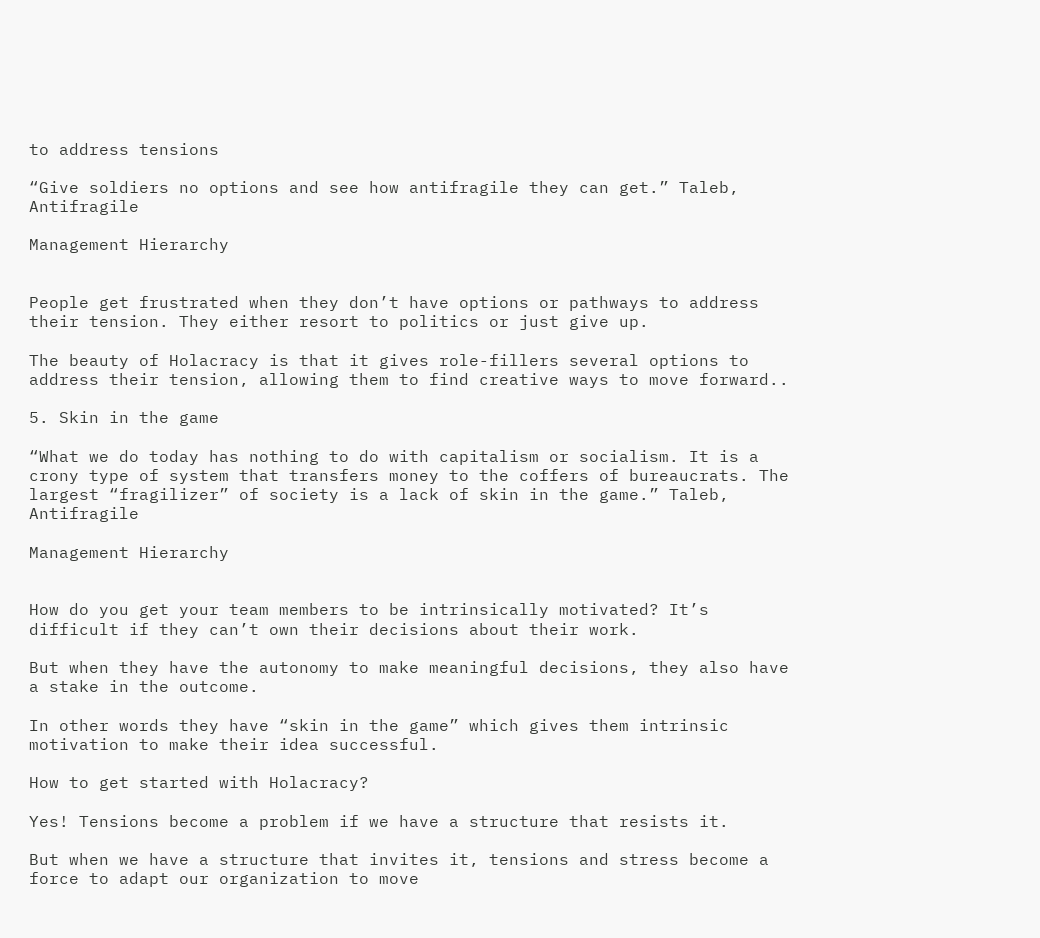to address tensions

“Give soldiers no options and see how antifragile they can get.” Taleb, Antifragile

Management Hierarchy


People get frustrated when they don’t have options or pathways to address their tension. They either resort to politics or just give up.

The beauty of Holacracy is that it gives role-fillers several options to address their tension, allowing them to find creative ways to move forward..

5. Skin in the game

“What we do today has nothing to do with capitalism or socialism. It is a crony type of system that transfers money to the coffers of bureaucrats. The largest “fragilizer” of society is a lack of skin in the game.” Taleb, Antifragile

Management Hierarchy


How do you get your team members to be intrinsically motivated? It’s difficult if they can’t own their decisions about their work.

But when they have the autonomy to make meaningful decisions, they also have a stake in the outcome.

In other words they have “skin in the game” which gives them intrinsic motivation to make their idea successful.

How to get started with Holacracy?

Yes! Tensions become a problem if we have a structure that resists it.

But when we have a structure that invites it, tensions and stress become a force to adapt our organization to move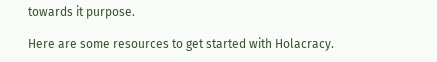towards it purpose.

Here are some resources to get started with Holacracy.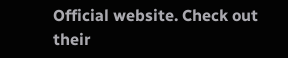Official website. Check out their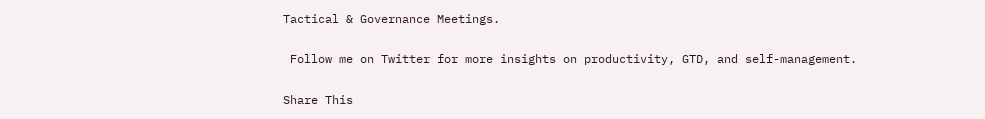Tactical & Governance Meetings.

 Follow me on Twitter for more insights on productivity, GTD, and self-management.

Share This